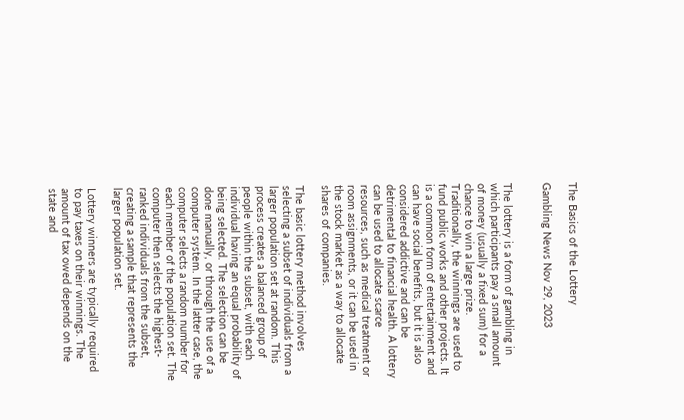The Basics of the Lottery

Gambling News Nov 29, 2023


The lottery is a form of gambling in which participants pay a small amount of money (usually a fixed sum) for a chance to win a large prize. Traditionally, the winnings are used to fund public works and other projects. It is a common form of entertainment and can have social benefits, but it is also considered addictive and can be detrimental to financial health. A lottery can be used to allocate scarce resources, such as medical treatment or room assignments, or it can be used in the stock market as a way to allocate shares of companies.

The basic lottery method involves selecting a subset of individuals from a larger population set at random. This process creates a balanced group of people within the subset, with each individual having an equal probability of being selected. The selection can be done manually, or through the use of a computer system. In the latter case, the computer selects a random number for each member of the population set. The computer then selects the highest-ranked individuals from the subset, creating a sample that represents the larger population set.

Lottery winners are typically required to pay taxes on their winnings. The amount of tax owed depends on the state and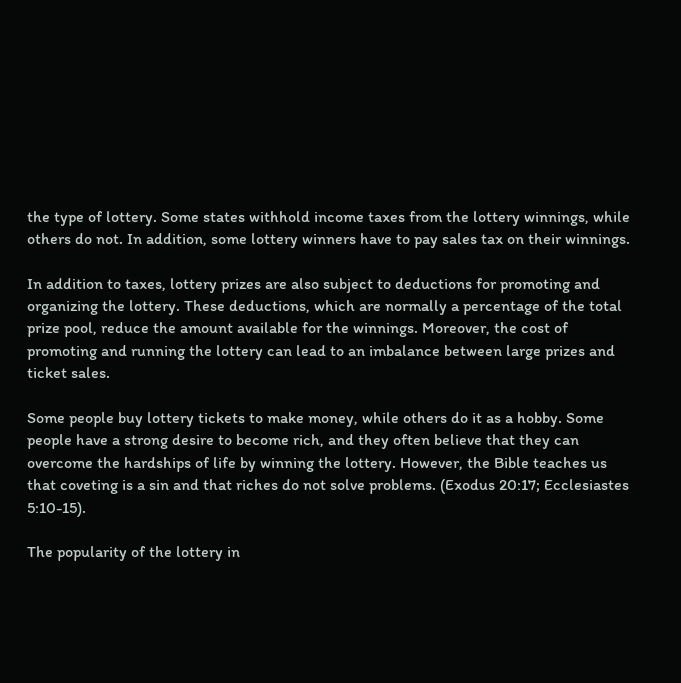the type of lottery. Some states withhold income taxes from the lottery winnings, while others do not. In addition, some lottery winners have to pay sales tax on their winnings.

In addition to taxes, lottery prizes are also subject to deductions for promoting and organizing the lottery. These deductions, which are normally a percentage of the total prize pool, reduce the amount available for the winnings. Moreover, the cost of promoting and running the lottery can lead to an imbalance between large prizes and ticket sales.

Some people buy lottery tickets to make money, while others do it as a hobby. Some people have a strong desire to become rich, and they often believe that they can overcome the hardships of life by winning the lottery. However, the Bible teaches us that coveting is a sin and that riches do not solve problems. (Exodus 20:17; Ecclesiastes 5:10-15).

The popularity of the lottery in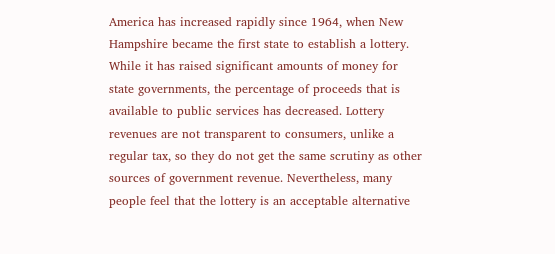America has increased rapidly since 1964, when New Hampshire became the first state to establish a lottery. While it has raised significant amounts of money for state governments, the percentage of proceeds that is available to public services has decreased. Lottery revenues are not transparent to consumers, unlike a regular tax, so they do not get the same scrutiny as other sources of government revenue. Nevertheless, many people feel that the lottery is an acceptable alternative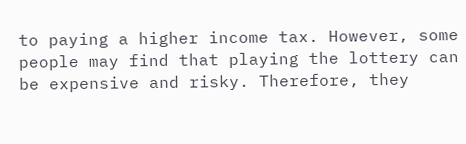to paying a higher income tax. However, some people may find that playing the lottery can be expensive and risky. Therefore, they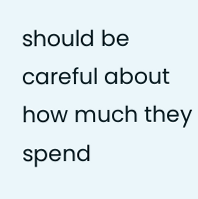should be careful about how much they spend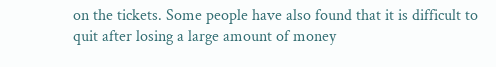on the tickets. Some people have also found that it is difficult to quit after losing a large amount of money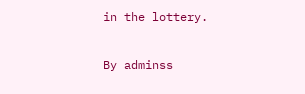in the lottery.

By adminss